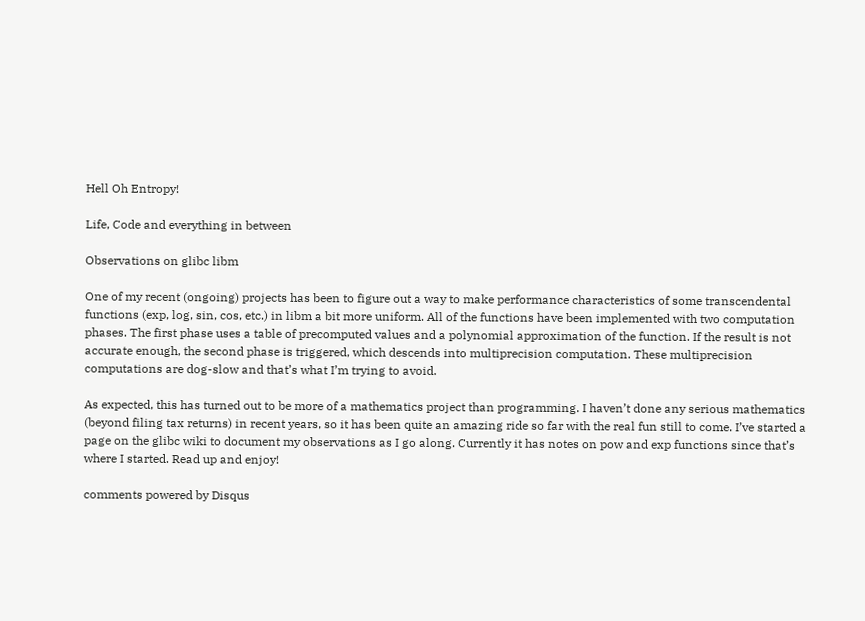Hell Oh Entropy!

Life, Code and everything in between

Observations on glibc libm

One of my recent (ongoing) projects has been to figure out a way to make performance characteristics of some transcendental functions (exp, log, sin, cos, etc.) in libm a bit more uniform. All of the functions have been implemented with two computation phases. The first phase uses a table of precomputed values and a polynomial approximation of the function. If the result is not accurate enough, the second phase is triggered, which descends into multiprecision computation. These multiprecision computations are dog-slow and that’s what I’m trying to avoid.

As expected, this has turned out to be more of a mathematics project than programming. I haven’t done any serious mathematics (beyond filing tax returns) in recent years, so it has been quite an amazing ride so far with the real fun still to come. I’ve started a page on the glibc wiki to document my observations as I go along. Currently it has notes on pow and exp functions since that’s where I started. Read up and enjoy!

comments powered by Disqus